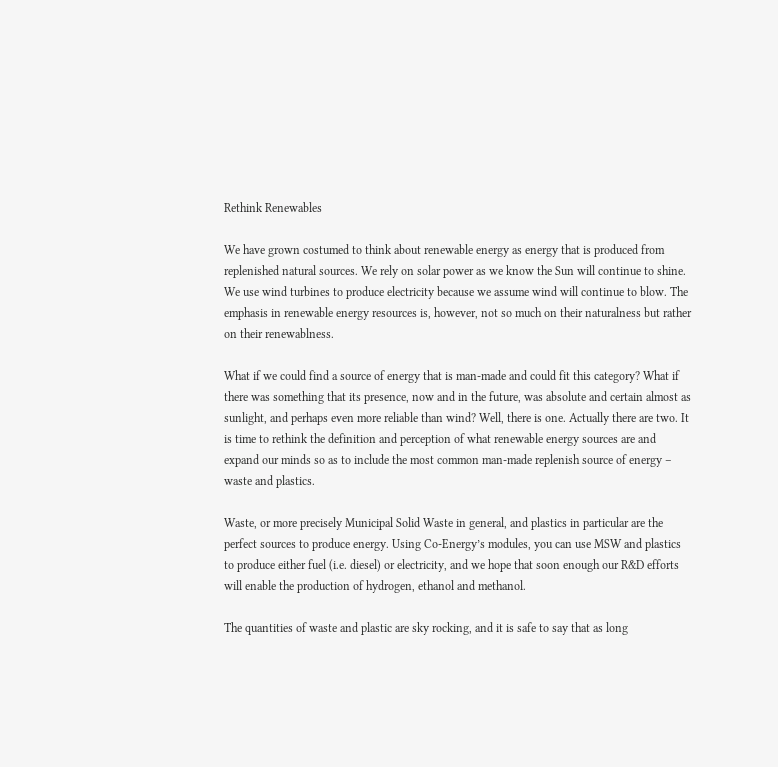Rethink Renewables

We have grown costumed to think about renewable energy as energy that is produced from replenished natural sources. We rely on solar power as we know the Sun will continue to shine. We use wind turbines to produce electricity because we assume wind will continue to blow. The emphasis in renewable energy resources is, however, not so much on their naturalness but rather on their renewablness.

What if we could find a source of energy that is man-made and could fit this category? What if there was something that its presence, now and in the future, was absolute and certain almost as sunlight, and perhaps even more reliable than wind? Well, there is one. Actually there are two. It is time to rethink the definition and perception of what renewable energy sources are and expand our minds so as to include the most common man-made replenish source of energy – waste and plastics.

Waste, or more precisely Municipal Solid Waste in general, and plastics in particular are the perfect sources to produce energy. Using Co-Energy’s modules, you can use MSW and plastics to produce either fuel (i.e. diesel) or electricity, and we hope that soon enough our R&D efforts will enable the production of hydrogen, ethanol and methanol.

The quantities of waste and plastic are sky rocking, and it is safe to say that as long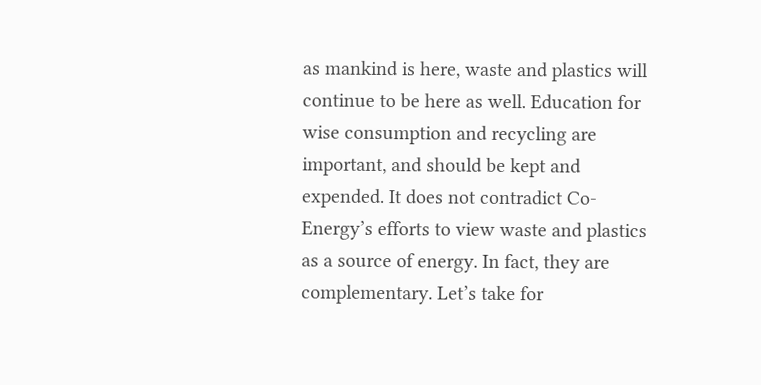as mankind is here, waste and plastics will continue to be here as well. Education for wise consumption and recycling are important, and should be kept and expended. It does not contradict Co-Energy’s efforts to view waste and plastics as a source of energy. In fact, they are complementary. Let’s take for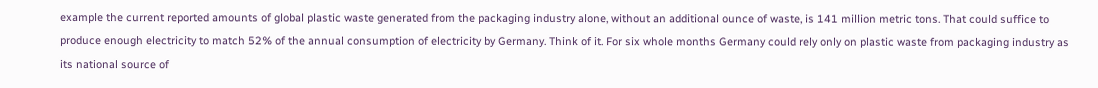example the current reported amounts of global plastic waste generated from the packaging industry alone, without an additional ounce of waste, is 141 million metric tons. That could suffice to produce enough electricity to match 52% of the annual consumption of electricity by Germany. Think of it. For six whole months Germany could rely only on plastic waste from packaging industry as its national source of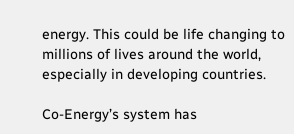energy. This could be life changing to millions of lives around the world, especially in developing countries.

Co-Energy’s system has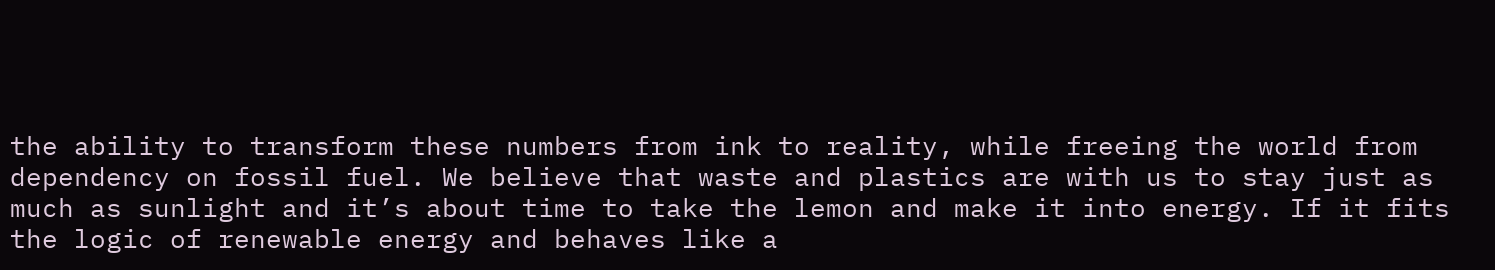the ability to transform these numbers from ink to reality, while freeing the world from dependency on fossil fuel. We believe that waste and plastics are with us to stay just as much as sunlight and it’s about time to take the lemon and make it into energy. If it fits the logic of renewable energy and behaves like a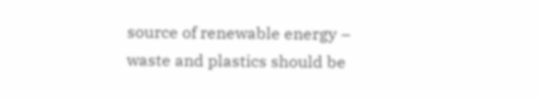source of renewable energy – waste and plastics should be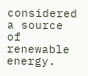considered a source of renewable energy.